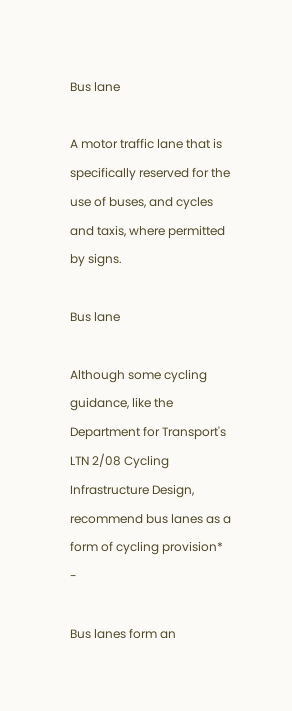Bus lane

A motor traffic lane that is specifically reserved for the use of buses, and cycles and taxis, where permitted by signs.

Bus lane

Although some cycling guidance, like the Department for Transport's LTN 2/08 Cycling Infrastructure Design, recommend bus lanes as a form of cycling provision* -

Bus lanes form an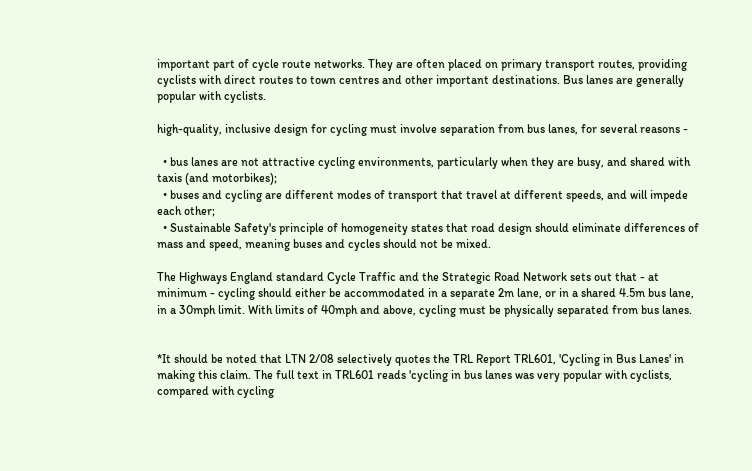important part of cycle route networks. They are often placed on primary transport routes, providing cyclists with direct routes to town centres and other important destinations. Bus lanes are generally popular with cyclists.

high-quality, inclusive design for cycling must involve separation from bus lanes, for several reasons -

  • bus lanes are not attractive cycling environments, particularly when they are busy, and shared with taxis (and motorbikes);
  • buses and cycling are different modes of transport that travel at different speeds, and will impede each other;
  • Sustainable Safety's principle of homogeneity states that road design should eliminate differences of mass and speed, meaning buses and cycles should not be mixed.

The Highways England standard Cycle Traffic and the Strategic Road Network sets out that - at minimum - cycling should either be accommodated in a separate 2m lane, or in a shared 4.5m bus lane, in a 30mph limit. With limits of 40mph and above, cycling must be physically separated from bus lanes.


*It should be noted that LTN 2/08 selectively quotes the TRL Report TRL601, 'Cycling in Bus Lanes' in making this claim. The full text in TRL601 reads 'cycling in bus lanes was very popular with cyclists, compared with cycling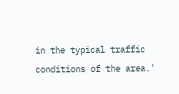in the typical traffic conditions of the area.'